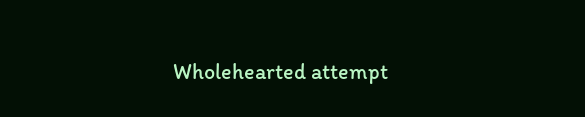Wholehearted attempt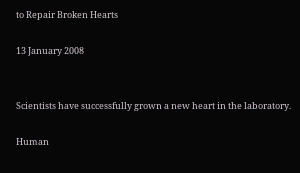to Repair Broken Hearts

13 January 2008


Scientists have successfully grown a new heart in the laboratory.

Human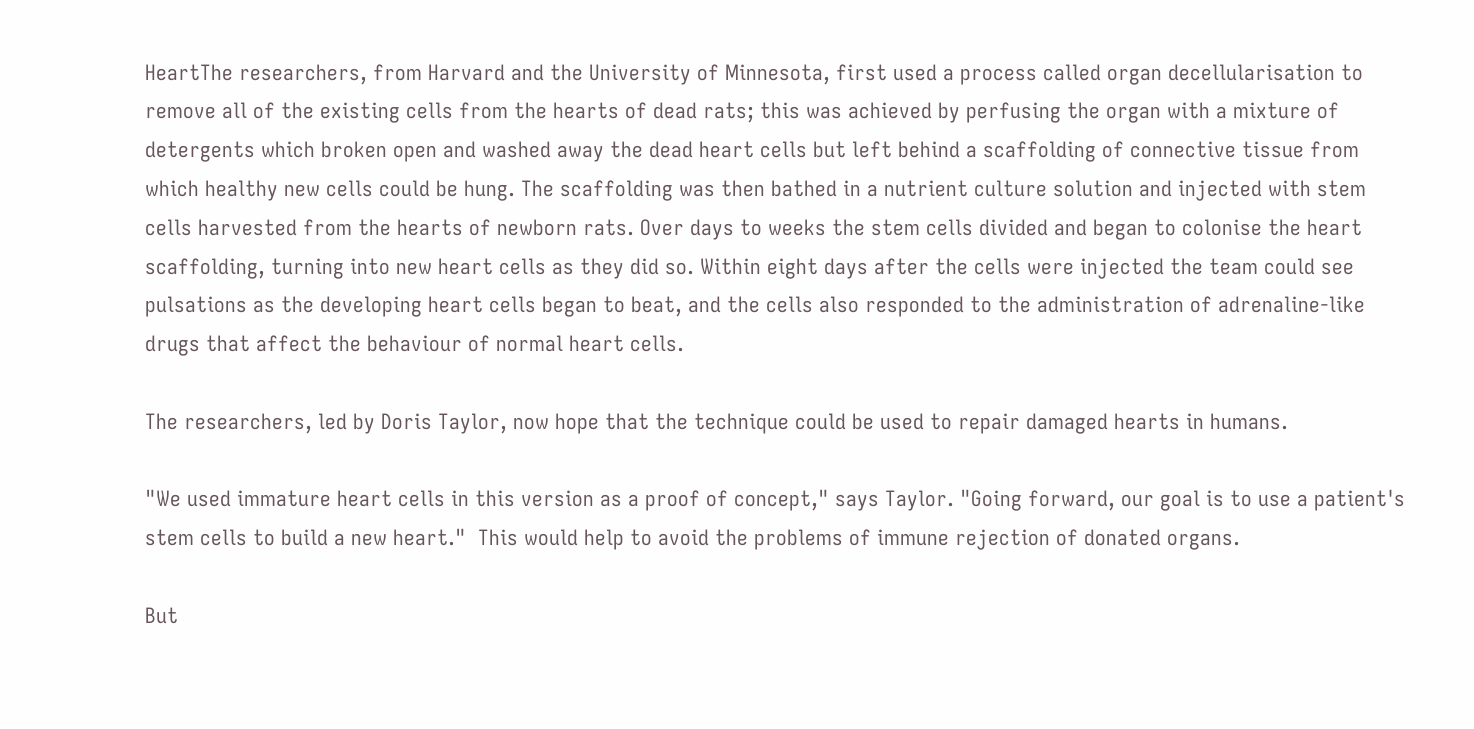HeartThe researchers, from Harvard and the University of Minnesota, first used a process called organ decellularisation to remove all of the existing cells from the hearts of dead rats; this was achieved by perfusing the organ with a mixture of detergents which broken open and washed away the dead heart cells but left behind a scaffolding of connective tissue from which healthy new cells could be hung. The scaffolding was then bathed in a nutrient culture solution and injected with stem cells harvested from the hearts of newborn rats. Over days to weeks the stem cells divided and began to colonise the heart scaffolding, turning into new heart cells as they did so. Within eight days after the cells were injected the team could see pulsations as the developing heart cells began to beat, and the cells also responded to the administration of adrenaline-like drugs that affect the behaviour of normal heart cells.

The researchers, led by Doris Taylor, now hope that the technique could be used to repair damaged hearts in humans.

"We used immature heart cells in this version as a proof of concept," says Taylor. "Going forward, our goal is to use a patient's stem cells to build a new heart."  This would help to avoid the problems of immune rejection of donated organs.

But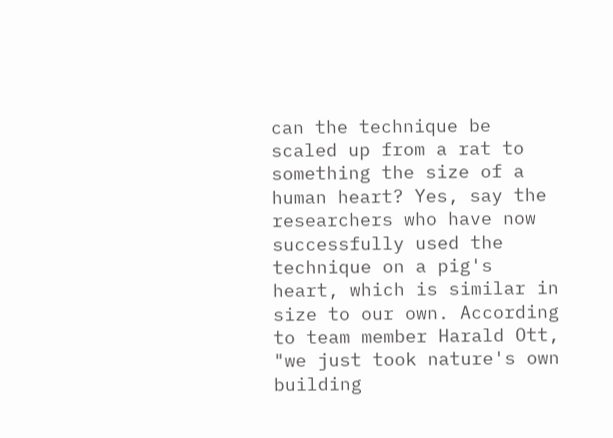can the technique be scaled up from a rat to something the size of a human heart? Yes, say the researchers who have now successfully used the technique on a pig's heart, which is similar in size to our own. According to team member Harald Ott, "we just took nature's own building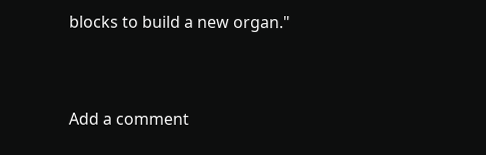blocks to build a new organ."


Add a comment